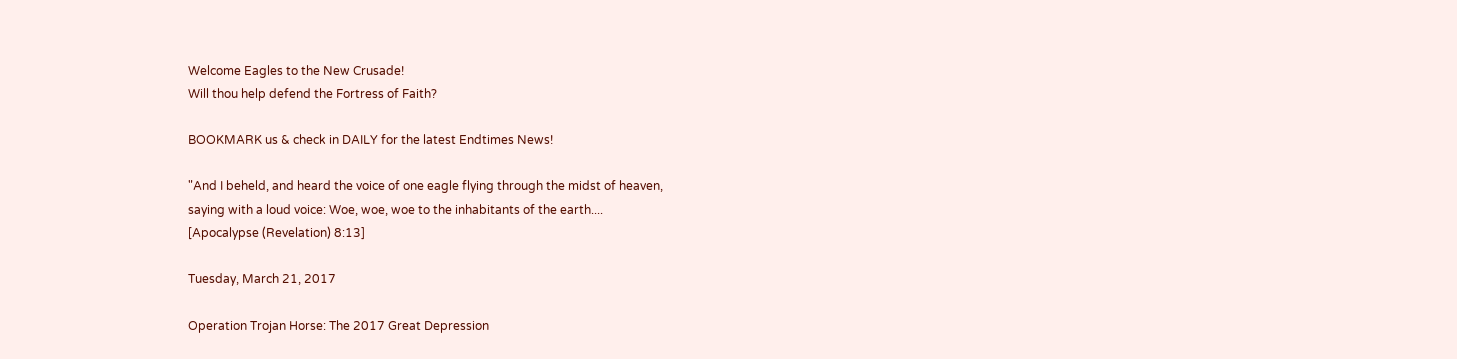Welcome Eagles to the New Crusade!
Will thou help defend the Fortress of Faith?

BOOKMARK us & check in DAILY for the latest Endtimes News!

"And I beheld, and heard the voice of one eagle flying through the midst of heaven,
saying with a loud voice: Woe, woe, woe to the inhabitants of the earth....
[Apocalypse (Revelation) 8:13]

Tuesday, March 21, 2017

Operation Trojan Horse: The 2017 Great Depression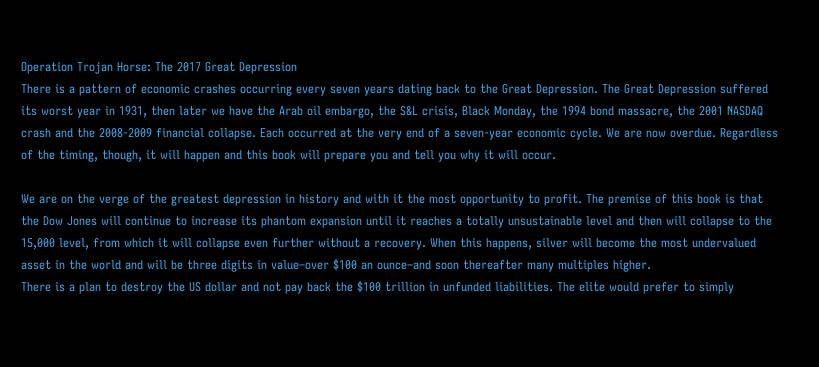Operation Trojan Horse: The 2017 Great Depression
There is a pattern of economic crashes occurring every seven years dating back to the Great Depression. The Great Depression suffered its worst year in 1931, then later we have the Arab oil embargo, the S&L crisis, Black Monday, the 1994 bond massacre, the 2001 NASDAQ crash and the 2008-2009 financial collapse. Each occurred at the very end of a seven-year economic cycle. We are now overdue. Regardless of the timing, though, it will happen and this book will prepare you and tell you why it will occur.

We are on the verge of the greatest depression in history and with it the most opportunity to profit. The premise of this book is that the Dow Jones will continue to increase its phantom expansion until it reaches a totally unsustainable level and then will collapse to the 15,000 level, from which it will collapse even further without a recovery. When this happens, silver will become the most undervalued asset in the world and will be three digits in value–over $100 an ounce–and soon thereafter many multiples higher.
There is a plan to destroy the US dollar and not pay back the $100 trillion in unfunded liabilities. The elite would prefer to simply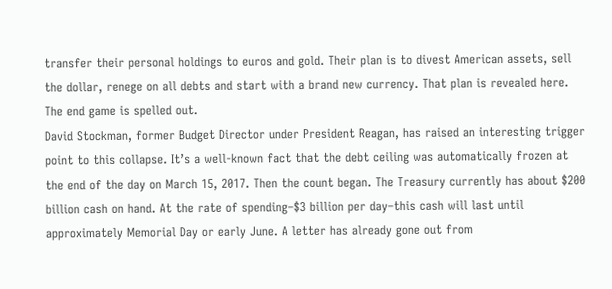transfer their personal holdings to euros and gold. Their plan is to divest American assets, sell the dollar, renege on all debts and start with a brand new currency. That plan is revealed here. The end game is spelled out.
David Stockman, former Budget Director under President Reagan, has raised an interesting trigger point to this collapse. It’s a well-known fact that the debt ceiling was automatically frozen at the end of the day on March 15, 2017. Then the count began. The Treasury currently has about $200 billion cash on hand. At the rate of spending–$3 billion per day–this cash will last until approximately Memorial Day or early June. A letter has already gone out from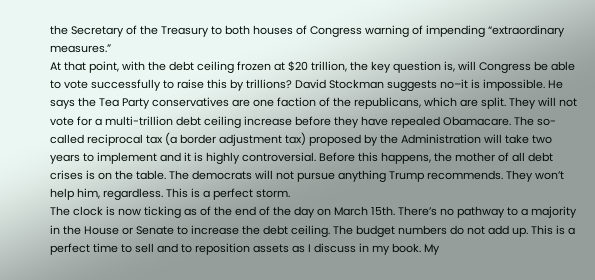the Secretary of the Treasury to both houses of Congress warning of impending “extraordinary measures.”
At that point, with the debt ceiling frozen at $20 trillion, the key question is, will Congress be able to vote successfully to raise this by trillions? David Stockman suggests no–it is impossible. He says the Tea Party conservatives are one faction of the republicans, which are split. They will not vote for a multi-trillion debt ceiling increase before they have repealed Obamacare. The so-called reciprocal tax (a border adjustment tax) proposed by the Administration will take two years to implement and it is highly controversial. Before this happens, the mother of all debt crises is on the table. The democrats will not pursue anything Trump recommends. They won’t help him, regardless. This is a perfect storm.
The clock is now ticking as of the end of the day on March 15th. There’s no pathway to a majority in the House or Senate to increase the debt ceiling. The budget numbers do not add up. This is a perfect time to sell and to reposition assets as I discuss in my book. My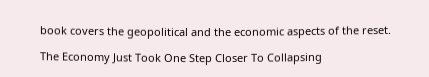book covers the geopolitical and the economic aspects of the reset.

The Economy Just Took One Step Closer To Collapsing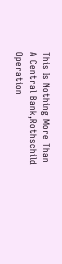This Is Nothing More Than A Central Bank,Rothschild Operation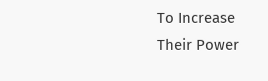To Increase Their Power